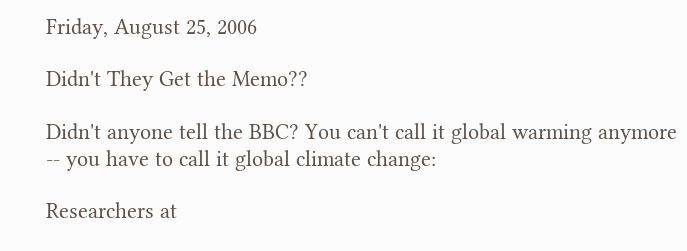Friday, August 25, 2006

Didn't They Get the Memo??

Didn't anyone tell the BBC? You can't call it global warming anymore -- you have to call it global climate change:

Researchers at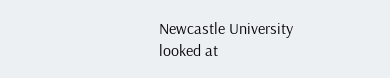Newcastle University looked at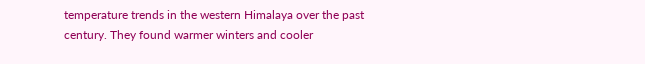temperature trends in the western Himalaya over the past century. They found warmer winters and cooler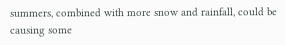summers, combined with more snow and rainfall, could be causing some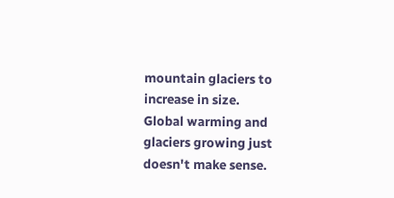mountain glaciers to increase in size.
Global warming and glaciers growing just doesn't make sense.